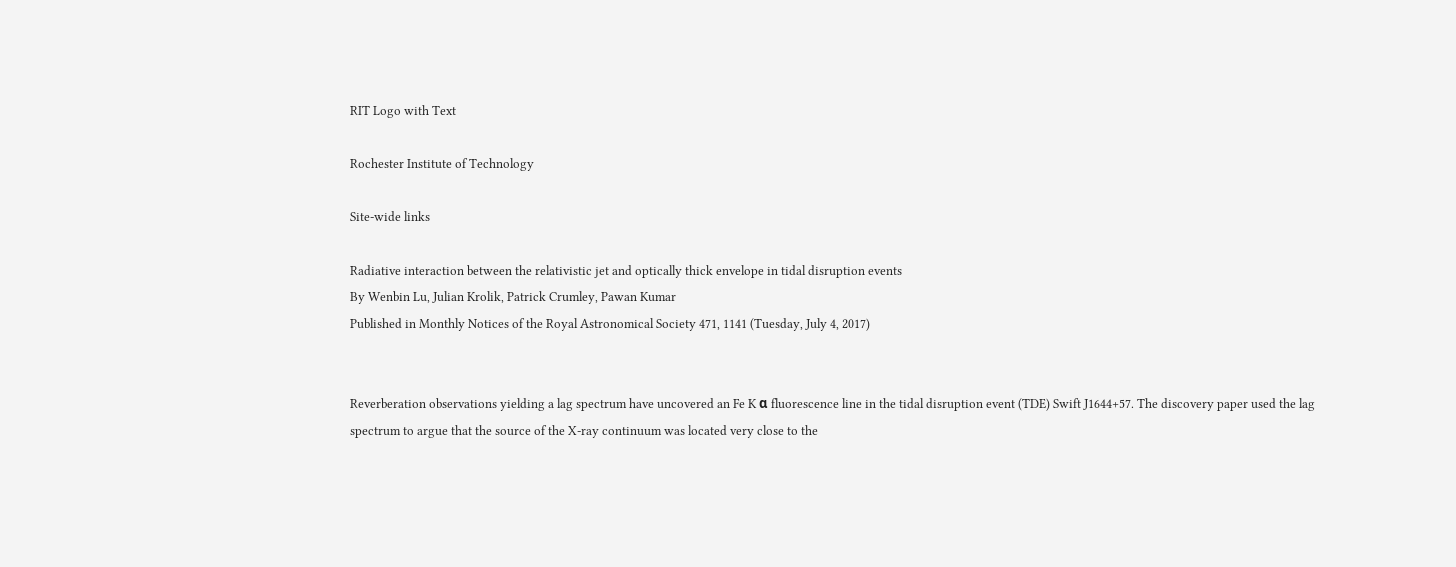RIT Logo with Text

Rochester Institute of Technology

Site-wide links

Radiative interaction between the relativistic jet and optically thick envelope in tidal disruption events
By Wenbin Lu, Julian Krolik, Patrick Crumley, Pawan Kumar
Published in Monthly Notices of the Royal Astronomical Society 471, 1141 (Tuesday, July 4, 2017)


Reverberation observations yielding a lag spectrum have uncovered an Fe K α fluorescence line in the tidal disruption event (TDE) Swift J1644+57. The discovery paper used the lag spectrum to argue that the source of the X-ray continuum was located very close to the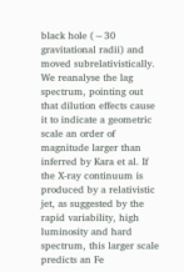black hole (∼30 gravitational radii) and moved subrelativistically. We reanalyse the lag spectrum, pointing out that dilution effects cause it to indicate a geometric scale an order of magnitude larger than inferred by Kara et al. If the X-ray continuum is produced by a relativistic jet, as suggested by the rapid variability, high luminosity and hard spectrum, this larger scale predicts an Fe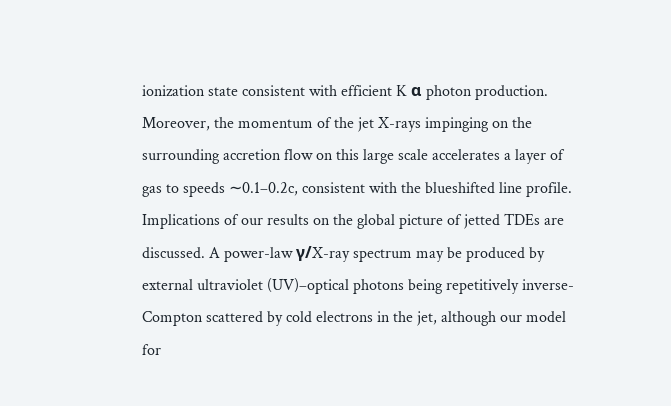ionization state consistent with efficient K α photon production. Moreover, the momentum of the jet X-rays impinging on the surrounding accretion flow on this large scale accelerates a layer of gas to speeds ∼0.1–0.2c, consistent with the blueshifted line profile. Implications of our results on the global picture of jetted TDEs are discussed. A power-law γ/X-ray spectrum may be produced by external ultraviolet (UV)–optical photons being repetitively inverse-Compton scattered by cold electrons in the jet, although our model for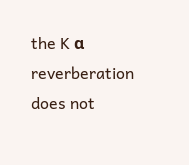the K α reverberation does not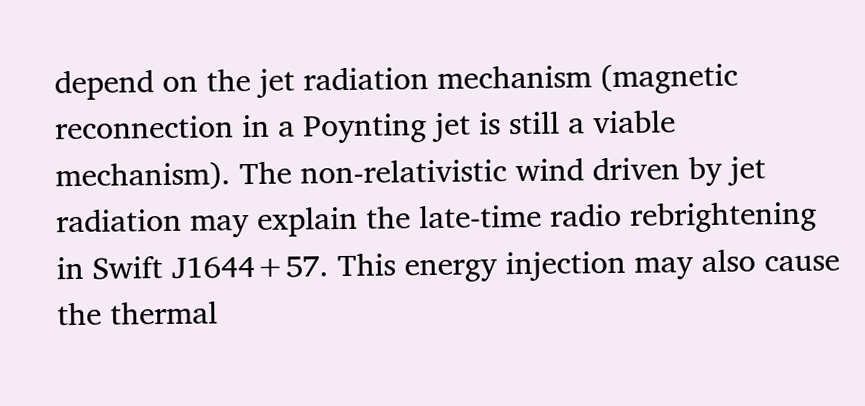depend on the jet radiation mechanism (magnetic reconnection in a Poynting jet is still a viable mechanism). The non-relativistic wind driven by jet radiation may explain the late-time radio rebrightening in Swift J1644+57. This energy injection may also cause the thermal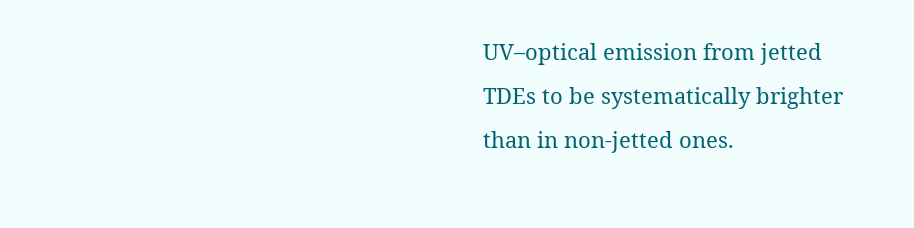UV–optical emission from jetted TDEs to be systematically brighter than in non-jetted ones.